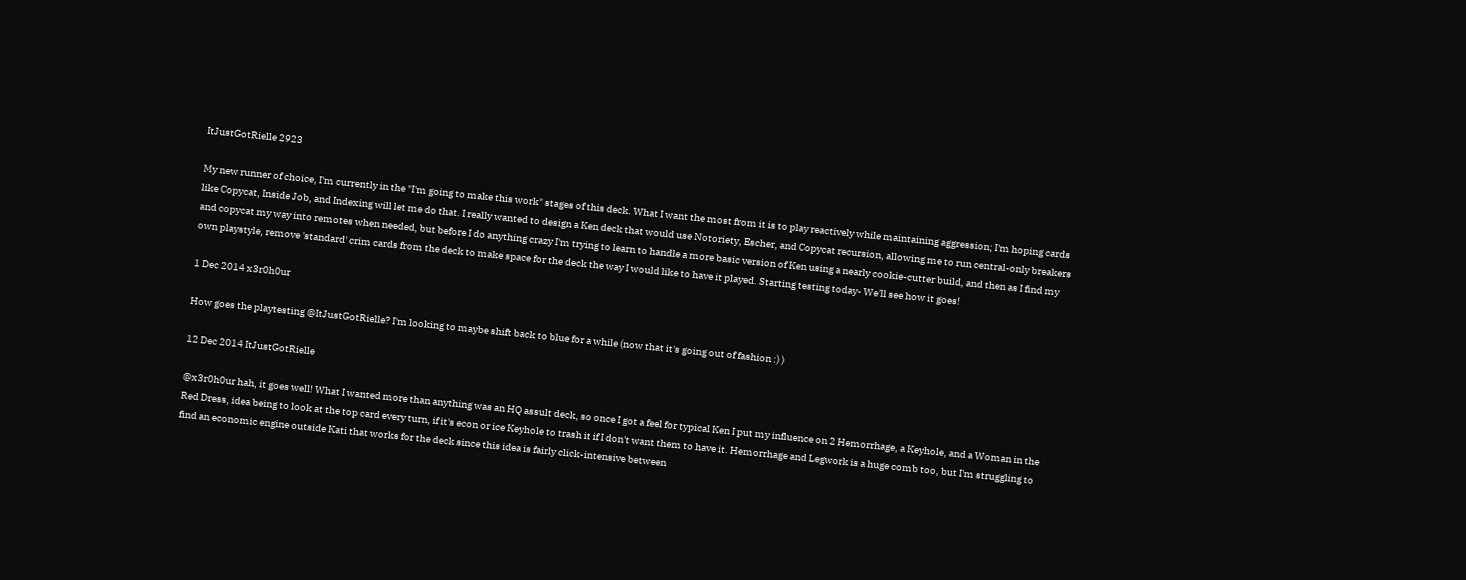ItJustGotRielle 2923

My new runner of choice, I'm currently in the "I'm going to make this work" stages of this deck. What I want the most from it is to play reactively while maintaining aggression; I'm hoping cards like Copycat, Inside Job, and Indexing will let me do that. I really wanted to design a Ken deck that would use Notoriety, Escher, and Copycat recursion, allowing me to run central-only breakers and copycat my way into remotes when needed, but before I do anything crazy I'm trying to learn to handle a more basic version of Ken using a nearly cookie-cutter build, and then as I find my own playstyle, remove 'standard' crim cards from the deck to make space for the deck the way I would like to have it played. Starting testing today- We'll see how it goes!

1 Dec 2014 x3r0h0ur

How goes the playtesting @ItJustGotRielle? I'm looking to maybe shift back to blue for a while (now that it's going out of fashion :) )

12 Dec 2014 ItJustGotRielle

@x3r0h0ur hah, it goes well! What I wanted more than anything was an HQ assult deck, so once I got a feel for typical Ken I put my influence on 2 Hemorrhage, a Keyhole, and a Woman in the Red Dress, idea being to look at the top card every turn, if it's econ or ice Keyhole to trash it if I don't want them to have it. Hemorrhage and Legwork is a huge comb too, but I'm struggling to find an economic engine outside Kati that works for the deck since this idea is fairly click-intensive between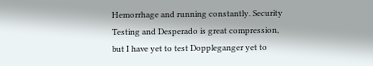Hemorrhage and running constantly. Security Testing and Desperado is great compression, but I have yet to test Doppleganger yet to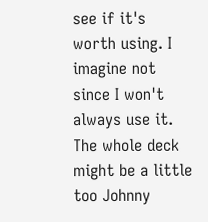see if it's worth using. I imagine not since I won't always use it. The whole deck might be a little too Johnny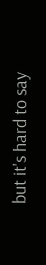but it's hard to say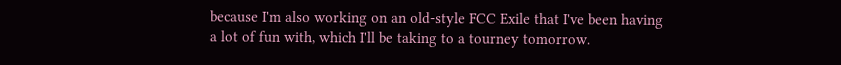because I'm also working on an old-style FCC Exile that I've been having a lot of fun with, which I'll be taking to a tourney tomorrow.